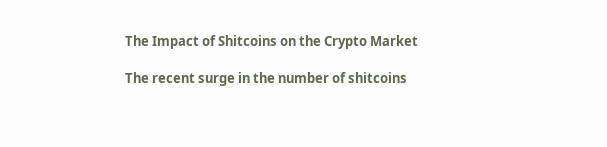The Impact of Shitcoins on the Crypto Market

The recent surge in the number of shitcoins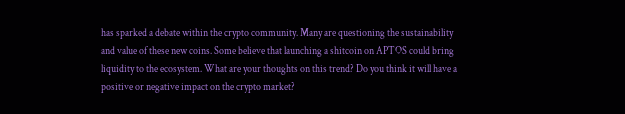has sparked a debate within the crypto community. Many are questioning the sustainability and value of these new coins. Some believe that launching a shitcoin on APTOS could bring liquidity to the ecosystem. What are your thoughts on this trend? Do you think it will have a positive or negative impact on the crypto market?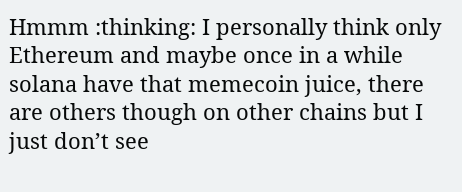Hmmm :thinking: I personally think only Ethereum and maybe once in a while solana have that memecoin juice, there are others though on other chains but I just don’t see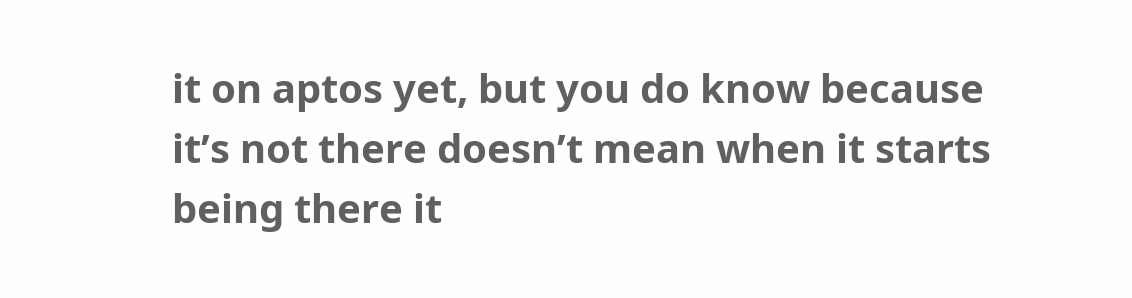it on aptos yet, but you do know because it’s not there doesn’t mean when it starts being there it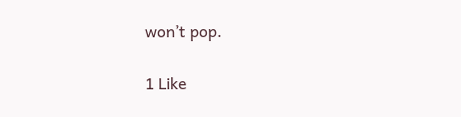won’t pop.

1 Like